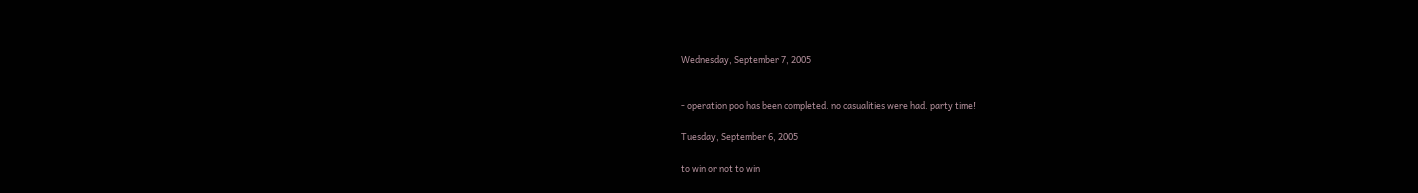Wednesday, September 7, 2005


- operation poo has been completed. no casualities were had. party time!

Tuesday, September 6, 2005

to win or not to win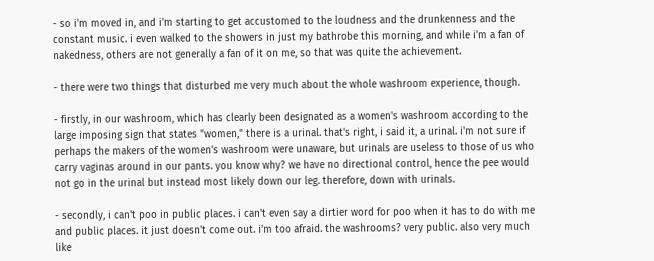- so i'm moved in, and i'm starting to get accustomed to the loudness and the drunkenness and the constant music. i even walked to the showers in just my bathrobe this morning, and while i'm a fan of nakedness, others are not generally a fan of it on me, so that was quite the achievement.

- there were two things that disturbed me very much about the whole washroom experience, though.

- firstly, in our washroom, which has clearly been designated as a women's washroom according to the large imposing sign that states "women," there is a urinal. that's right, i said it, a urinal. i'm not sure if perhaps the makers of the women's washroom were unaware, but urinals are useless to those of us who carry vaginas around in our pants. you know why? we have no directional control, hence the pee would not go in the urinal but instead most likely down our leg. therefore, down with urinals.

- secondly, i can't poo in public places. i can't even say a dirtier word for poo when it has to do with me and public places. it just doesn't come out. i'm too afraid. the washrooms? very public. also very much like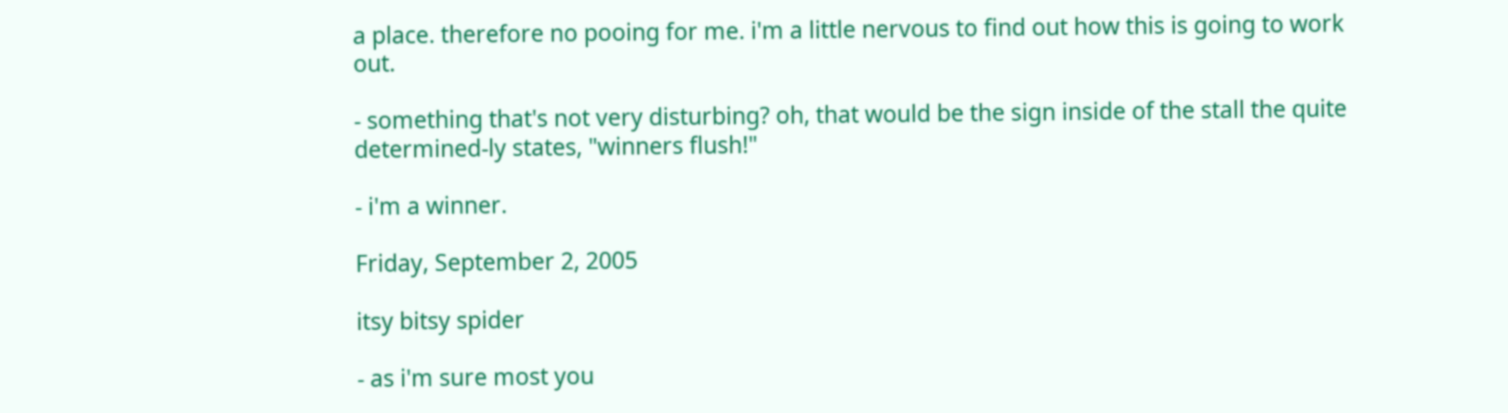a place. therefore no pooing for me. i'm a little nervous to find out how this is going to work out.

- something that's not very disturbing? oh, that would be the sign inside of the stall the quite determined-ly states, "winners flush!"

- i'm a winner.

Friday, September 2, 2005

itsy bitsy spider

- as i'm sure most you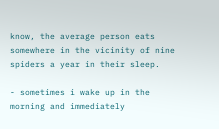know, the average person eats somewhere in the vicinity of nine spiders a year in their sleep.

- sometimes i wake up in the morning and immediately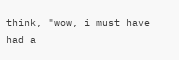think, "wow, i must have had a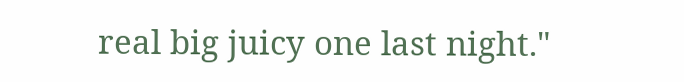real big juicy one last night."